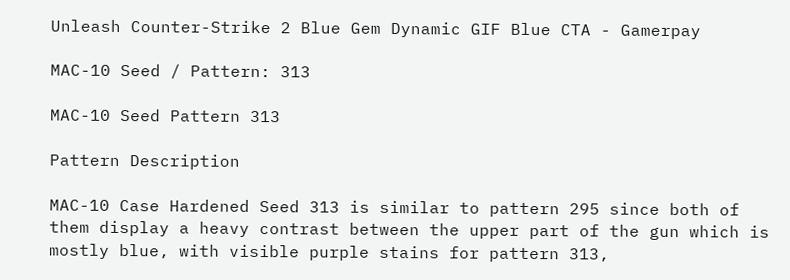Unleash Counter-Strike 2 Blue Gem Dynamic GIF Blue CTA - Gamerpay

MAC-10 Seed / Pattern: 313

MAC-10 Seed Pattern 313

Pattern Description

MAC-10 Case Hardened Seed 313 is similar to pattern 295 since both of them display a heavy contrast between the upper part of the gun which is mostly blue, with visible purple stains for pattern 313,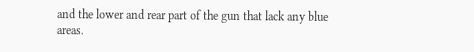and the lower and rear part of the gun that lack any blue areas.